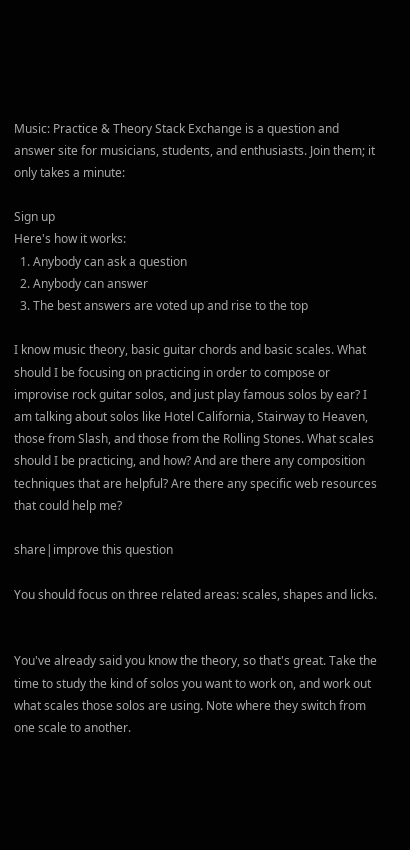Music: Practice & Theory Stack Exchange is a question and answer site for musicians, students, and enthusiasts. Join them; it only takes a minute:

Sign up
Here's how it works:
  1. Anybody can ask a question
  2. Anybody can answer
  3. The best answers are voted up and rise to the top

I know music theory, basic guitar chords and basic scales. What should I be focusing on practicing in order to compose or improvise rock guitar solos, and just play famous solos by ear? I am talking about solos like Hotel California, Stairway to Heaven, those from Slash, and those from the Rolling Stones. What scales should I be practicing, and how? And are there any composition techniques that are helpful? Are there any specific web resources that could help me?

share|improve this question

You should focus on three related areas: scales, shapes and licks.


You've already said you know the theory, so that's great. Take the time to study the kind of solos you want to work on, and work out what scales those solos are using. Note where they switch from one scale to another.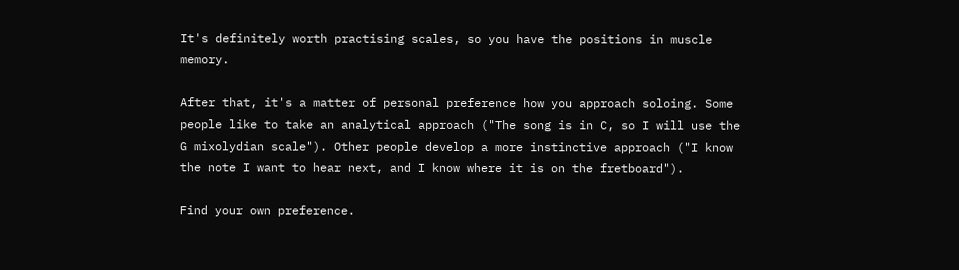It's definitely worth practising scales, so you have the positions in muscle memory.

After that, it's a matter of personal preference how you approach soloing. Some people like to take an analytical approach ("The song is in C, so I will use the G mixolydian scale"). Other people develop a more instinctive approach ("I know the note I want to hear next, and I know where it is on the fretboard").

Find your own preference.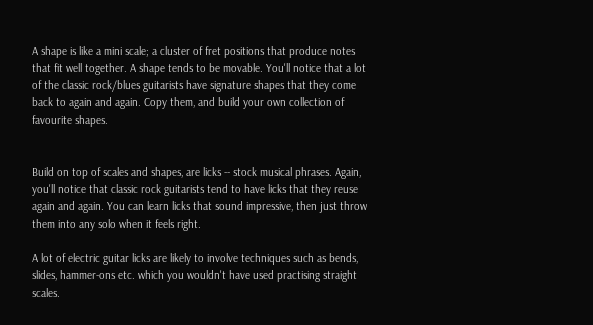A shape is like a mini scale; a cluster of fret positions that produce notes that fit well together. A shape tends to be movable. You'll notice that a lot of the classic rock/blues guitarists have signature shapes that they come back to again and again. Copy them, and build your own collection of favourite shapes.


Build on top of scales and shapes, are licks -- stock musical phrases. Again, you'll notice that classic rock guitarists tend to have licks that they reuse again and again. You can learn licks that sound impressive, then just throw them into any solo when it feels right.

A lot of electric guitar licks are likely to involve techniques such as bends, slides, hammer-ons etc. which you wouldn't have used practising straight scales.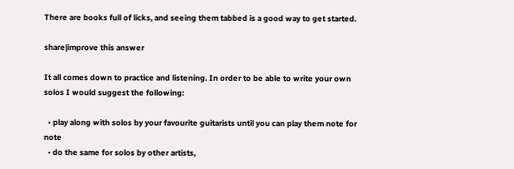There are books full of licks, and seeing them tabbed is a good way to get started.

share|improve this answer

It all comes down to practice and listening. In order to be able to write your own solos I would suggest the following:

  • play along with solos by your favourite guitarists until you can play them note for note
  • do the same for solos by other artists,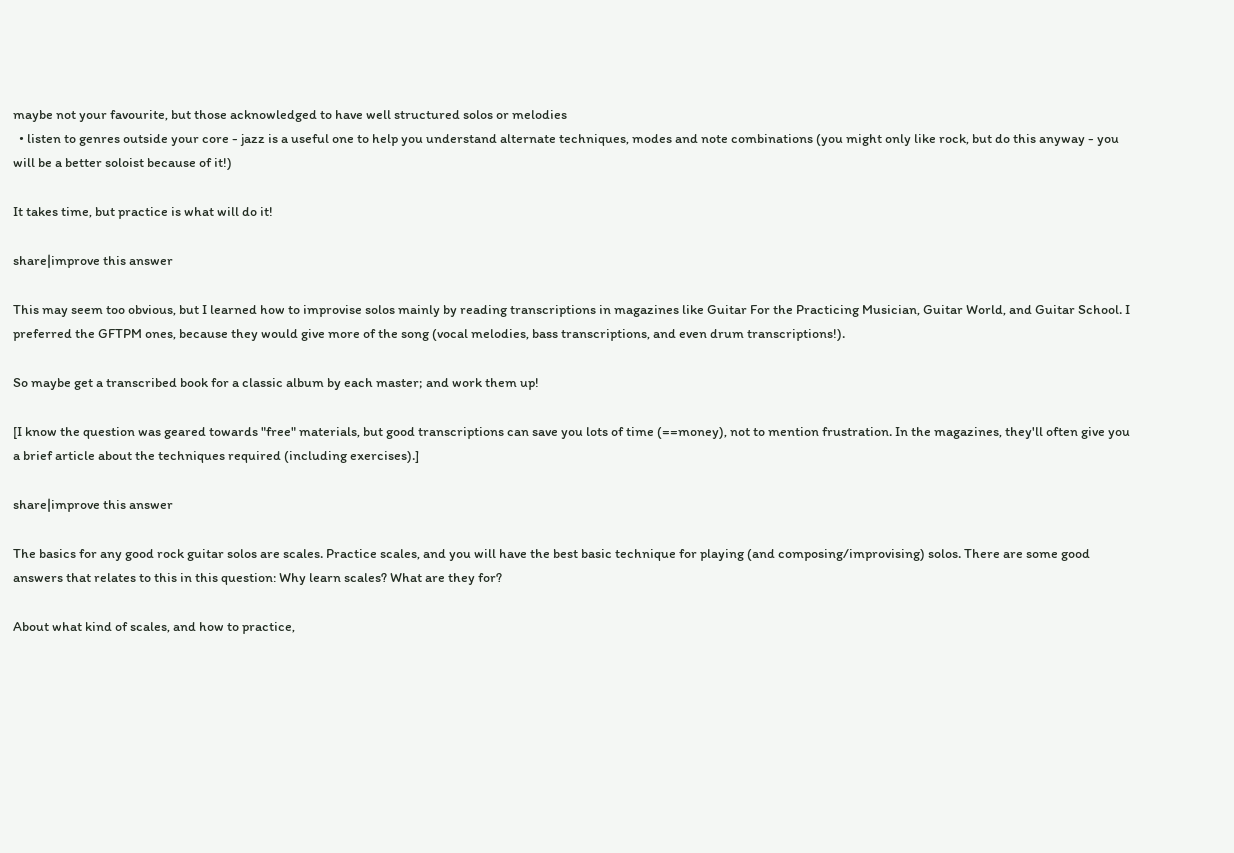maybe not your favourite, but those acknowledged to have well structured solos or melodies
  • listen to genres outside your core - jazz is a useful one to help you understand alternate techniques, modes and note combinations (you might only like rock, but do this anyway - you will be a better soloist because of it!)

It takes time, but practice is what will do it!

share|improve this answer

This may seem too obvious, but I learned how to improvise solos mainly by reading transcriptions in magazines like Guitar For the Practicing Musician, Guitar World, and Guitar School. I preferred the GFTPM ones, because they would give more of the song (vocal melodies, bass transcriptions, and even drum transcriptions!).

So maybe get a transcribed book for a classic album by each master; and work them up!

[I know the question was geared towards "free" materials, but good transcriptions can save you lots of time (==money), not to mention frustration. In the magazines, they'll often give you a brief article about the techniques required (including exercises).]

share|improve this answer

The basics for any good rock guitar solos are scales. Practice scales, and you will have the best basic technique for playing (and composing/improvising) solos. There are some good answers that relates to this in this question: Why learn scales? What are they for?

About what kind of scales, and how to practice,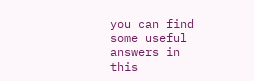you can find some useful answers in this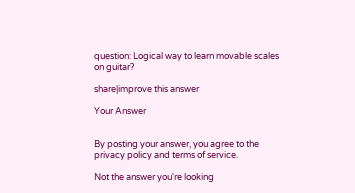question: Logical way to learn movable scales on guitar?

share|improve this answer

Your Answer


By posting your answer, you agree to the privacy policy and terms of service.

Not the answer you're looking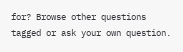for? Browse other questions tagged or ask your own question.